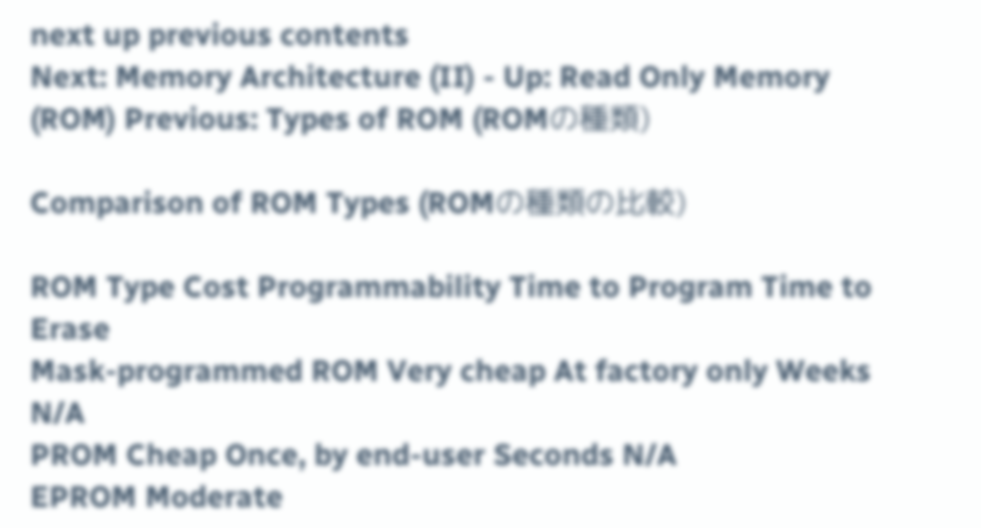next up previous contents
Next: Memory Architecture (II) - Up: Read Only Memory (ROM) Previous: Types of ROM (ROMの種類)

Comparison of ROM Types (ROMの種類の比較)

ROM Type Cost Programmability Time to Program Time to Erase
Mask-programmed ROM Very cheap At factory only Weeks N/A
PROM Cheap Once, by end-user Seconds N/A
EPROM Moderate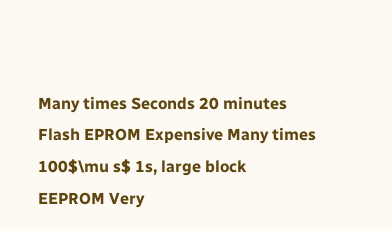Many times Seconds 20 minutes
Flash EPROM Expensive Many times 100$\mu s$ 1s, large block
EEPROM Very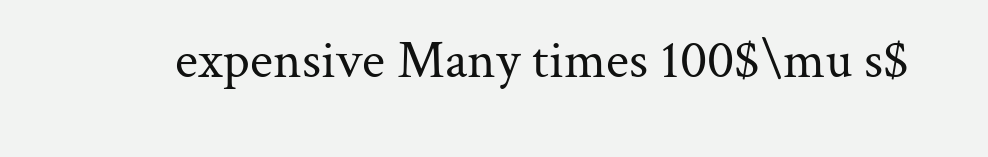expensive Many times 100$\mu s$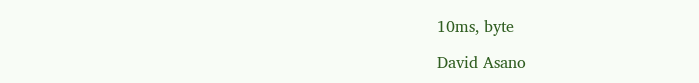10ms, byte

David Asano